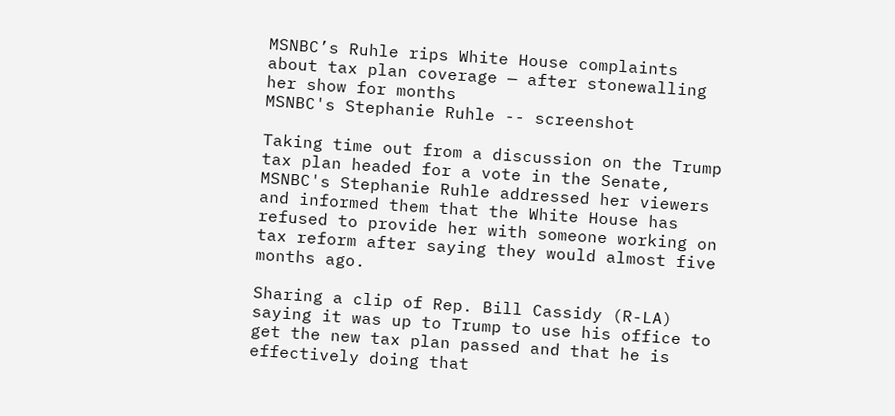MSNBC’s Ruhle rips White House complaints about tax plan coverage — after stonewalling her show for months
MSNBC's Stephanie Ruhle -- screenshot

Taking time out from a discussion on the Trump tax plan headed for a vote in the Senate, MSNBC's Stephanie Ruhle addressed her viewers and informed them that the White House has refused to provide her with someone working on tax reform after saying they would almost five months ago.

Sharing a clip of Rep. Bill Cassidy (R-LA) saying it was up to Trump to use his office to get the new tax plan passed and that he is effectively doing that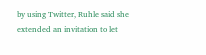by using Twitter, Ruhle said she extended an invitation to let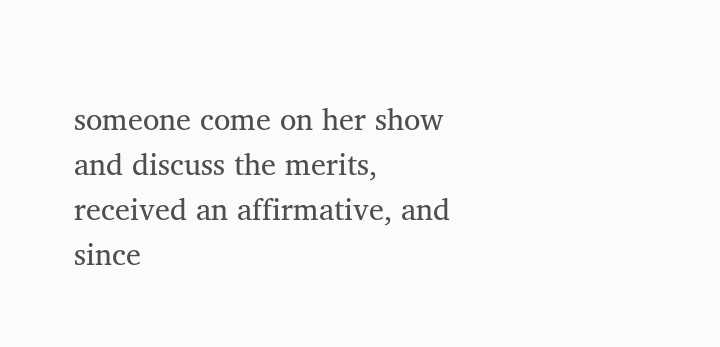someone come on her show and discuss the merits, received an affirmative, and since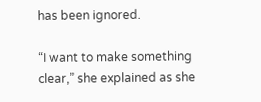has been ignored.

“I want to make something clear,” she explained as she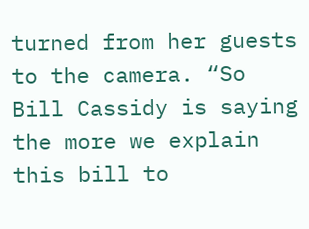turned from her guests to the camera. “So Bill Cassidy is saying the more we explain this bill to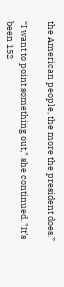the American people, the more the president does.”

“I want to point something out," she continued. "It’s been 152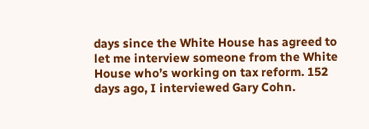days since the White House has agreed to let me interview someone from the White House who’s working on tax reform. 152 days ago, I interviewed Gary Cohn.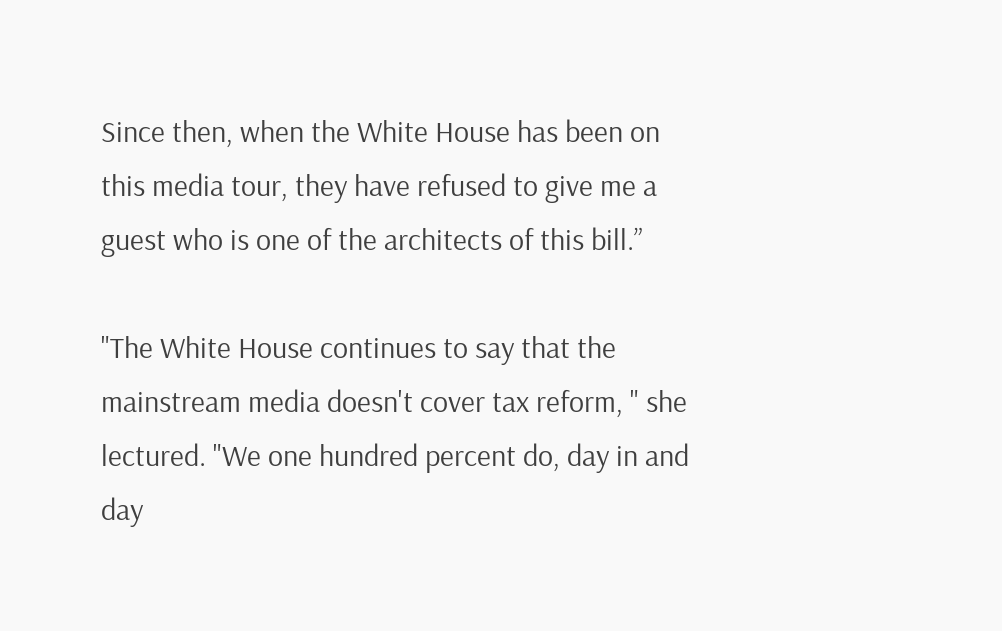Since then, when the White House has been on this media tour, they have refused to give me a guest who is one of the architects of this bill.”

"The White House continues to say that the mainstream media doesn't cover tax reform, " she lectured. "We one hundred percent do, day in and day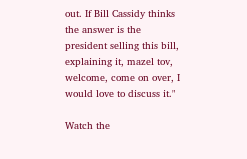out. If Bill Cassidy thinks the answer is the president selling this bill, explaining it, mazel tov, welcome, come on over, I would love to discuss it."

Watch the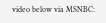video below via MSNBC: